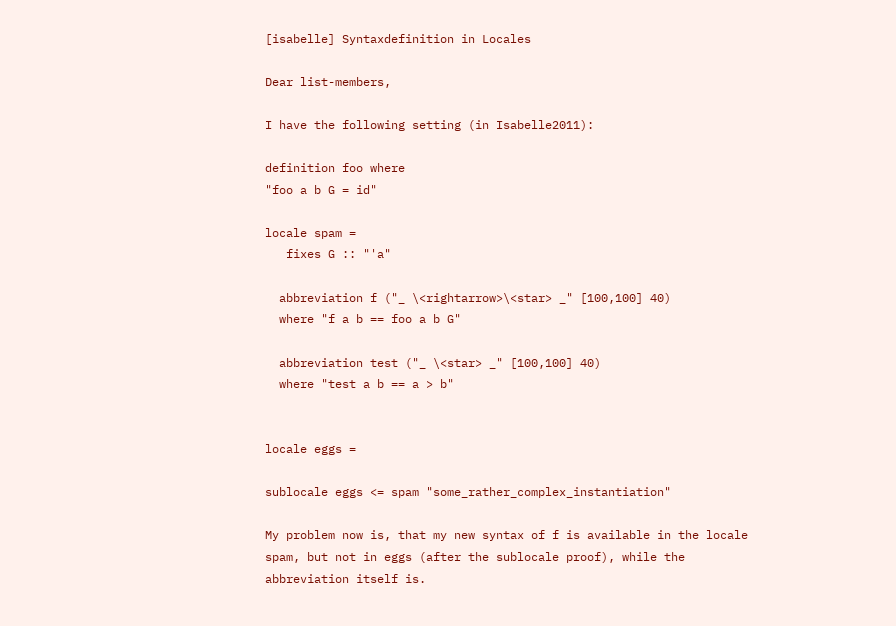[isabelle] Syntaxdefinition in Locales

Dear list-members,

I have the following setting (in Isabelle2011):

definition foo where
"foo a b G = id"

locale spam =
   fixes G :: "'a"

  abbreviation f ("_ \<rightarrow>\<star> _" [100,100] 40)
  where "f a b == foo a b G"

  abbreviation test ("_ \<star> _" [100,100] 40)
  where "test a b == a > b"


locale eggs =

sublocale eggs <= spam "some_rather_complex_instantiation"

My problem now is, that my new syntax of f is available in the locale
spam, but not in eggs (after the sublocale proof), while the
abbreviation itself is.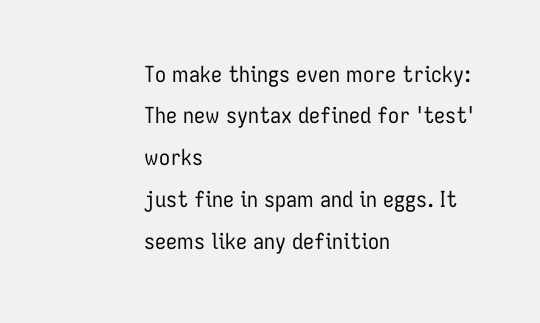To make things even more tricky: The new syntax defined for 'test' works
just fine in spam and in eggs. It seems like any definition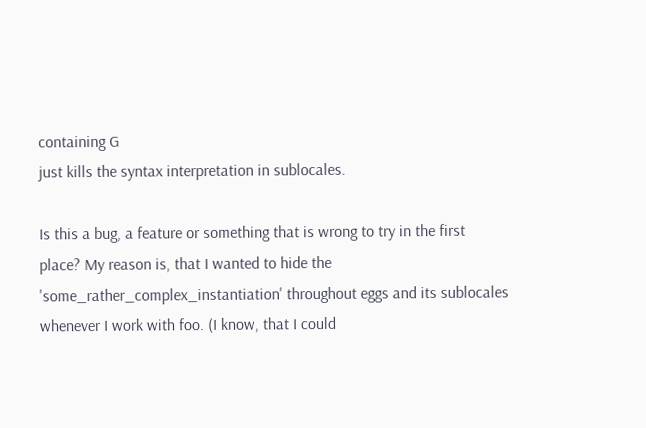containing G
just kills the syntax interpretation in sublocales.

Is this a bug, a feature or something that is wrong to try in the first
place? My reason is, that I wanted to hide the
'some_rather_complex_instantiation' throughout eggs and its sublocales
whenever I work with foo. (I know, that I could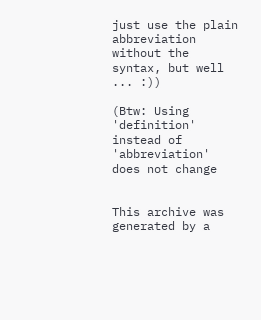just use the plain
abbreviation without the syntax, but well ... :))

(Btw: Using 'definition' instead of 'abbreviation' does not change


This archive was generated by a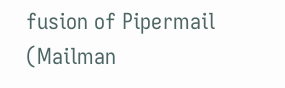fusion of Pipermail (Mailman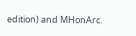edition) and MHonArc.